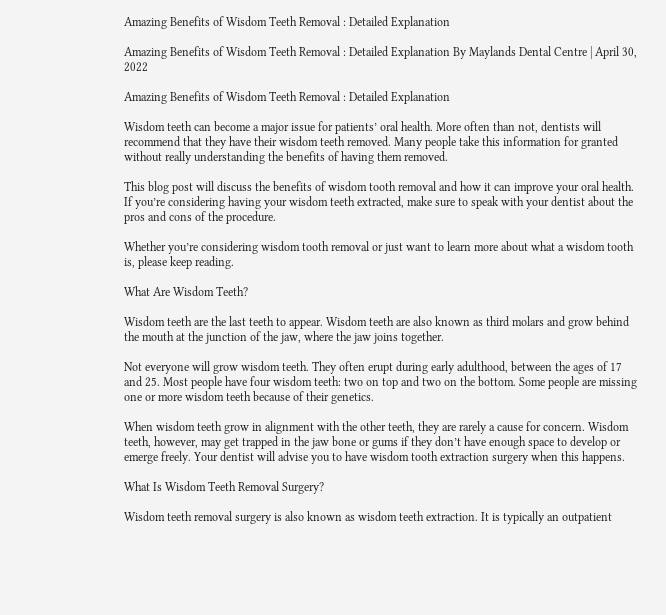Amazing Benefits of Wisdom Teeth Removal : Detailed Explanation

Amazing Benefits of Wisdom Teeth Removal : Detailed Explanation By Maylands Dental Centre | April 30, 2022

Amazing Benefits of Wisdom Teeth Removal : Detailed Explanation

Wisdom teeth can become a major issue for patients’ oral health. More often than not, dentists will recommend that they have their wisdom teeth removed. Many people take this information for granted without really understanding the benefits of having them removed.

This blog post will discuss the benefits of wisdom tooth removal and how it can improve your oral health. If you’re considering having your wisdom teeth extracted, make sure to speak with your dentist about the pros and cons of the procedure.

Whether you’re considering wisdom tooth removal or just want to learn more about what a wisdom tooth is, please keep reading.

What Are Wisdom Teeth?

Wisdom teeth are the last teeth to appear. Wisdom teeth are also known as third molars and grow behind the mouth at the junction of the jaw, where the jaw joins together.

Not everyone will grow wisdom teeth. They often erupt during early adulthood, between the ages of 17 and 25. Most people have four wisdom teeth: two on top and two on the bottom. Some people are missing one or more wisdom teeth because of their genetics.

When wisdom teeth grow in alignment with the other teeth, they are rarely a cause for concern. Wisdom teeth, however, may get trapped in the jaw bone or gums if they don’t have enough space to develop or emerge freely. Your dentist will advise you to have wisdom tooth extraction surgery when this happens.

What Is Wisdom Teeth Removal Surgery?

Wisdom teeth removal surgery is also known as wisdom teeth extraction. It is typically an outpatient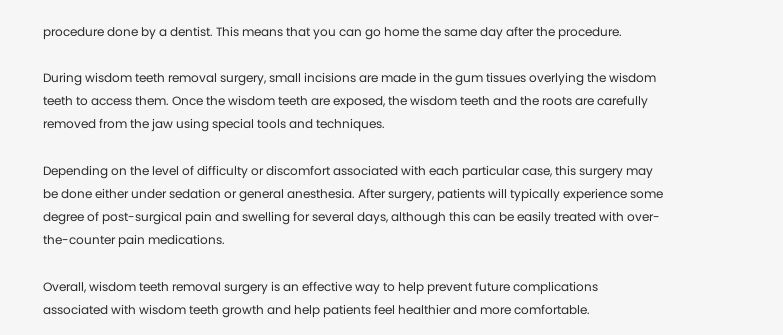procedure done by a dentist. This means that you can go home the same day after the procedure.

During wisdom teeth removal surgery, small incisions are made in the gum tissues overlying the wisdom teeth to access them. Once the wisdom teeth are exposed, the wisdom teeth and the roots are carefully removed from the jaw using special tools and techniques.

Depending on the level of difficulty or discomfort associated with each particular case, this surgery may be done either under sedation or general anesthesia. After surgery, patients will typically experience some degree of post-surgical pain and swelling for several days, although this can be easily treated with over-the-counter pain medications.

Overall, wisdom teeth removal surgery is an effective way to help prevent future complications associated with wisdom teeth growth and help patients feel healthier and more comfortable.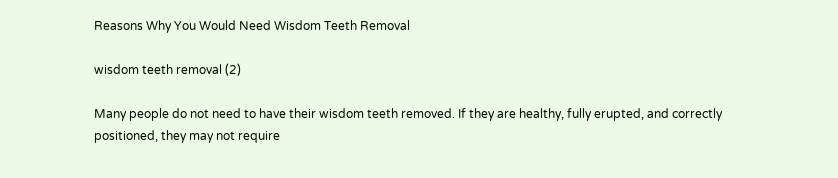Reasons Why You Would Need Wisdom Teeth Removal

wisdom teeth removal (2)

Many people do not need to have their wisdom teeth removed. If they are healthy, fully erupted, and correctly positioned, they may not require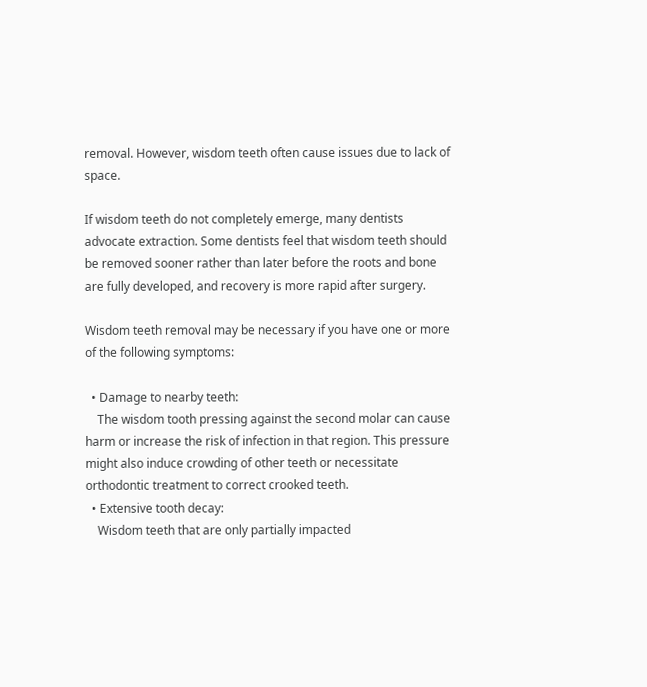removal. However, wisdom teeth often cause issues due to lack of space.

If wisdom teeth do not completely emerge, many dentists advocate extraction. Some dentists feel that wisdom teeth should be removed sooner rather than later before the roots and bone are fully developed, and recovery is more rapid after surgery.

Wisdom teeth removal may be necessary if you have one or more of the following symptoms:

  • Damage to nearby teeth:
    The wisdom tooth pressing against the second molar can cause harm or increase the risk of infection in that region. This pressure might also induce crowding of other teeth or necessitate orthodontic treatment to correct crooked teeth.
  • Extensive tooth decay:
    Wisdom teeth that are only partially impacted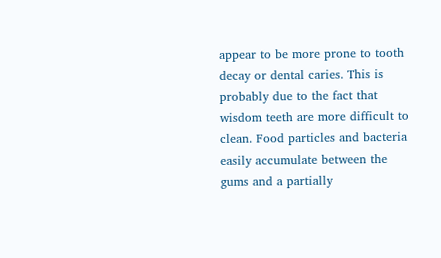appear to be more prone to tooth decay or dental caries. This is probably due to the fact that wisdom teeth are more difficult to clean. Food particles and bacteria easily accumulate between the gums and a partially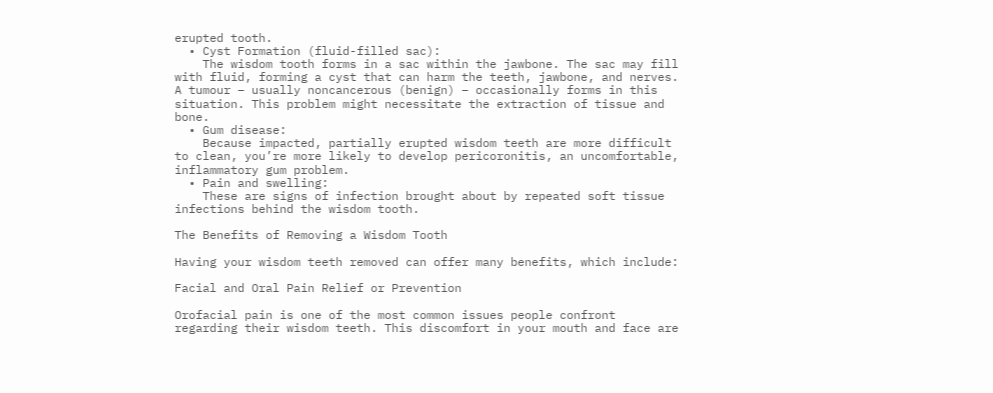erupted tooth.
  • Cyst Formation (fluid-filled sac):
    The wisdom tooth forms in a sac within the jawbone. The sac may fill with fluid, forming a cyst that can harm the teeth, jawbone, and nerves. A tumour – usually noncancerous (benign) – occasionally forms in this situation. This problem might necessitate the extraction of tissue and bone.
  • Gum disease:
    Because impacted, partially erupted wisdom teeth are more difficult to clean, you’re more likely to develop pericoronitis, an uncomfortable, inflammatory gum problem.
  • Pain and swelling:
    These are signs of infection brought about by repeated soft tissue infections behind the wisdom tooth.

The Benefits of Removing a Wisdom Tooth

Having your wisdom teeth removed can offer many benefits, which include:

Facial and Oral Pain Relief or Prevention

Orofacial pain is one of the most common issues people confront regarding their wisdom teeth. This discomfort in your mouth and face are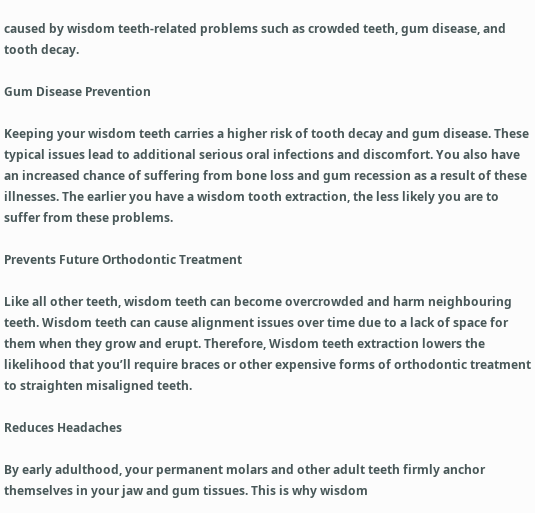caused by wisdom teeth-related problems such as crowded teeth, gum disease, and tooth decay.

Gum Disease Prevention

Keeping your wisdom teeth carries a higher risk of tooth decay and gum disease. These typical issues lead to additional serious oral infections and discomfort. You also have an increased chance of suffering from bone loss and gum recession as a result of these illnesses. The earlier you have a wisdom tooth extraction, the less likely you are to suffer from these problems.

Prevents Future Orthodontic Treatment

Like all other teeth, wisdom teeth can become overcrowded and harm neighbouring teeth. Wisdom teeth can cause alignment issues over time due to a lack of space for them when they grow and erupt. Therefore, Wisdom teeth extraction lowers the likelihood that you’ll require braces or other expensive forms of orthodontic treatment to straighten misaligned teeth.

Reduces Headaches

By early adulthood, your permanent molars and other adult teeth firmly anchor themselves in your jaw and gum tissues. This is why wisdom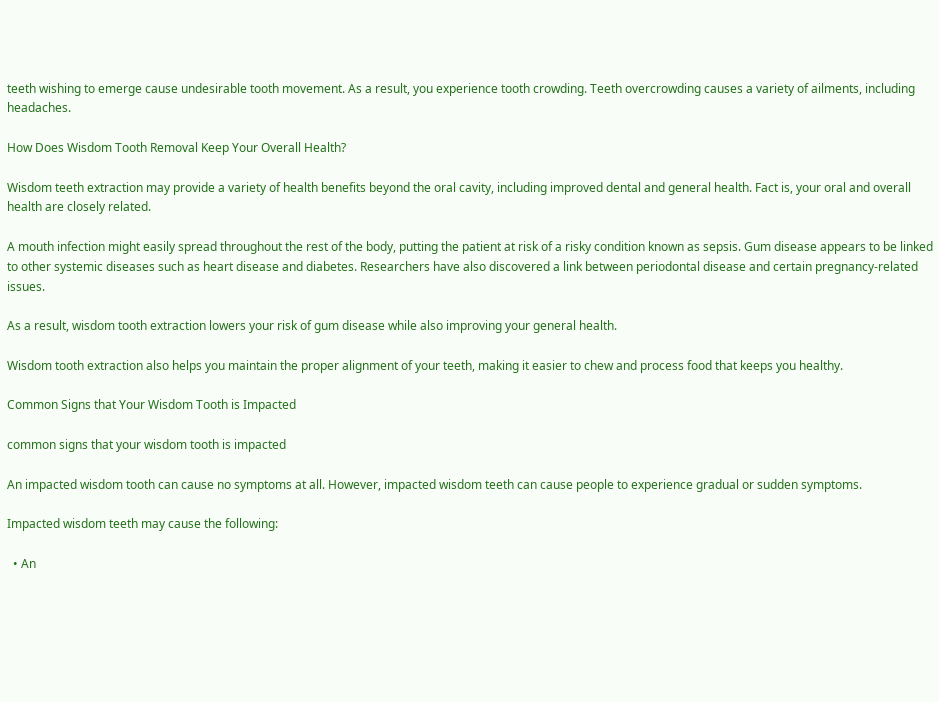teeth wishing to emerge cause undesirable tooth movement. As a result, you experience tooth crowding. Teeth overcrowding causes a variety of ailments, including headaches.

How Does Wisdom Tooth Removal Keep Your Overall Health?

Wisdom teeth extraction may provide a variety of health benefits beyond the oral cavity, including improved dental and general health. Fact is, your oral and overall health are closely related.

A mouth infection might easily spread throughout the rest of the body, putting the patient at risk of a risky condition known as sepsis. Gum disease appears to be linked to other systemic diseases such as heart disease and diabetes. Researchers have also discovered a link between periodontal disease and certain pregnancy-related issues.

As a result, wisdom tooth extraction lowers your risk of gum disease while also improving your general health.

Wisdom tooth extraction also helps you maintain the proper alignment of your teeth, making it easier to chew and process food that keeps you healthy.

Common Signs that Your Wisdom Tooth is Impacted

common signs that your wisdom tooth is impacted

An impacted wisdom tooth can cause no symptoms at all. However, impacted wisdom teeth can cause people to experience gradual or sudden symptoms.

Impacted wisdom teeth may cause the following:

  • An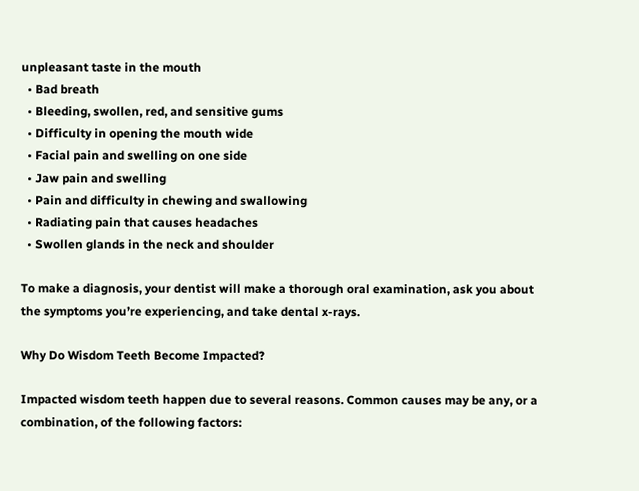unpleasant taste in the mouth
  • Bad breath
  • Bleeding, swollen, red, and sensitive gums
  • Difficulty in opening the mouth wide
  • Facial pain and swelling on one side
  • Jaw pain and swelling
  • Pain and difficulty in chewing and swallowing
  • Radiating pain that causes headaches
  • Swollen glands in the neck and shoulder

To make a diagnosis, your dentist will make a thorough oral examination, ask you about the symptoms you’re experiencing, and take dental x-rays.

Why Do Wisdom Teeth Become Impacted?

Impacted wisdom teeth happen due to several reasons. Common causes may be any, or a combination, of the following factors: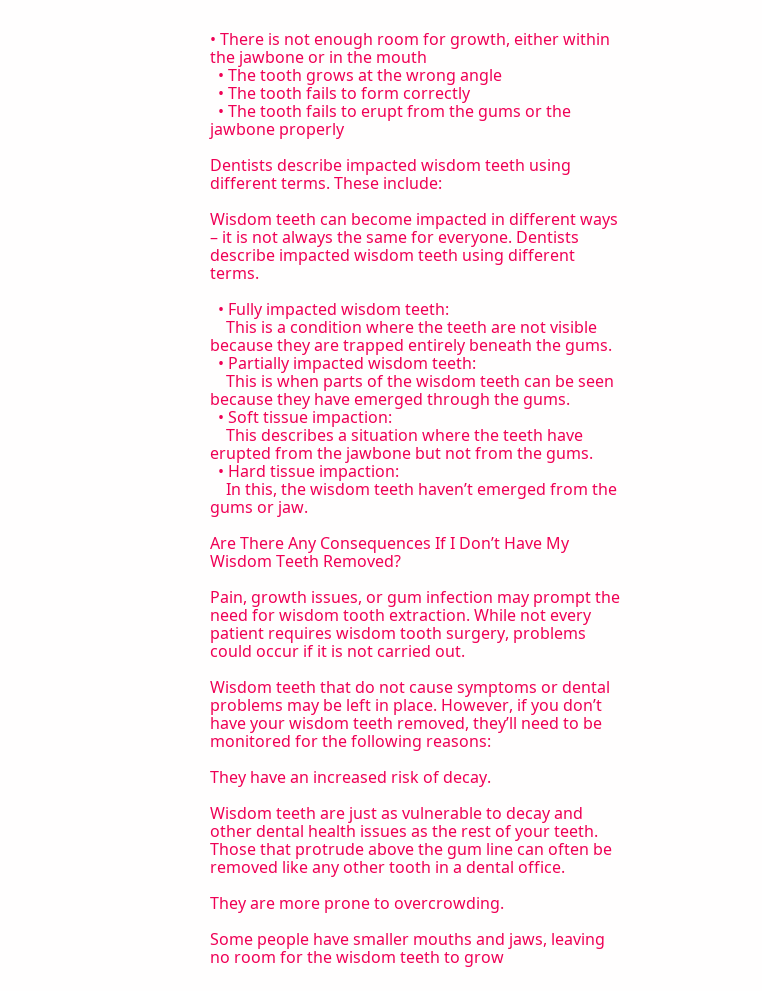• There is not enough room for growth, either within the jawbone or in the mouth
  • The tooth grows at the wrong angle
  • The tooth fails to form correctly
  • The tooth fails to erupt from the gums or the jawbone properly

Dentists describe impacted wisdom teeth using different terms. These include:

Wisdom teeth can become impacted in different ways – it is not always the same for everyone. Dentists describe impacted wisdom teeth using different terms.

  • Fully impacted wisdom teeth:
    This is a condition where the teeth are not visible because they are trapped entirely beneath the gums.
  • Partially impacted wisdom teeth:
    This is when parts of the wisdom teeth can be seen because they have emerged through the gums.
  • Soft tissue impaction:
    This describes a situation where the teeth have erupted from the jawbone but not from the gums.
  • Hard tissue impaction:
    In this, the wisdom teeth haven’t emerged from the gums or jaw.

Are There Any Consequences If I Don’t Have My Wisdom Teeth Removed?

Pain, growth issues, or gum infection may prompt the need for wisdom tooth extraction. While not every patient requires wisdom tooth surgery, problems could occur if it is not carried out.

Wisdom teeth that do not cause symptoms or dental problems may be left in place. However, if you don’t have your wisdom teeth removed, they’ll need to be monitored for the following reasons:

They have an increased risk of decay.

Wisdom teeth are just as vulnerable to decay and other dental health issues as the rest of your teeth. Those that protrude above the gum line can often be removed like any other tooth in a dental office.

They are more prone to overcrowding.

Some people have smaller mouths and jaws, leaving no room for the wisdom teeth to grow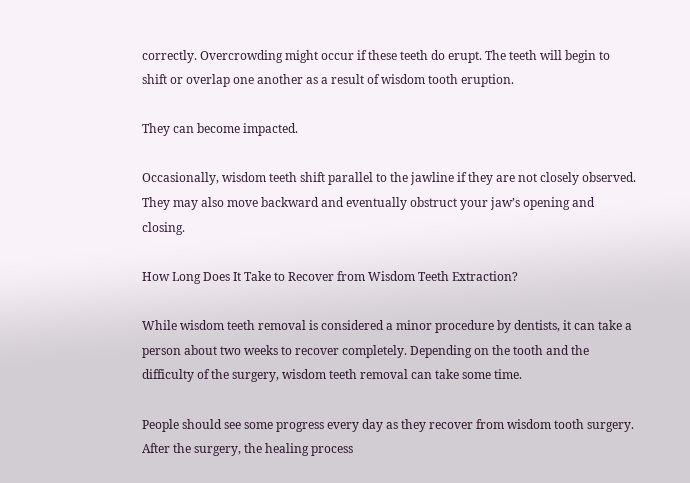correctly. Overcrowding might occur if these teeth do erupt. The teeth will begin to shift or overlap one another as a result of wisdom tooth eruption.

They can become impacted.

Occasionally, wisdom teeth shift parallel to the jawline if they are not closely observed. They may also move backward and eventually obstruct your jaw’s opening and closing.

How Long Does It Take to Recover from Wisdom Teeth Extraction?

While wisdom teeth removal is considered a minor procedure by dentists, it can take a person about two weeks to recover completely. Depending on the tooth and the difficulty of the surgery, wisdom teeth removal can take some time.

People should see some progress every day as they recover from wisdom tooth surgery. After the surgery, the healing process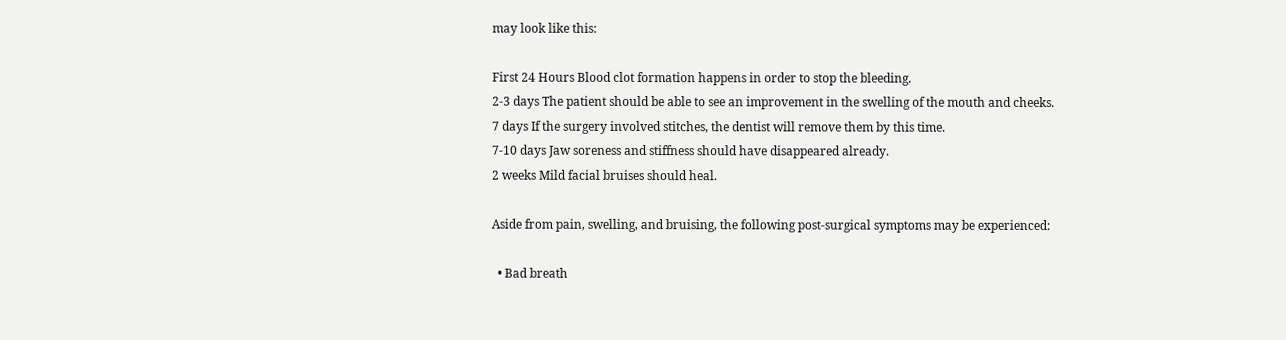may look like this:

First 24 Hours Blood clot formation happens in order to stop the bleeding.
2-3 days The patient should be able to see an improvement in the swelling of the mouth and cheeks.
7 days If the surgery involved stitches, the dentist will remove them by this time.
7-10 days Jaw soreness and stiffness should have disappeared already.
2 weeks Mild facial bruises should heal.

Aside from pain, swelling, and bruising, the following post-surgical symptoms may be experienced:

  • Bad breath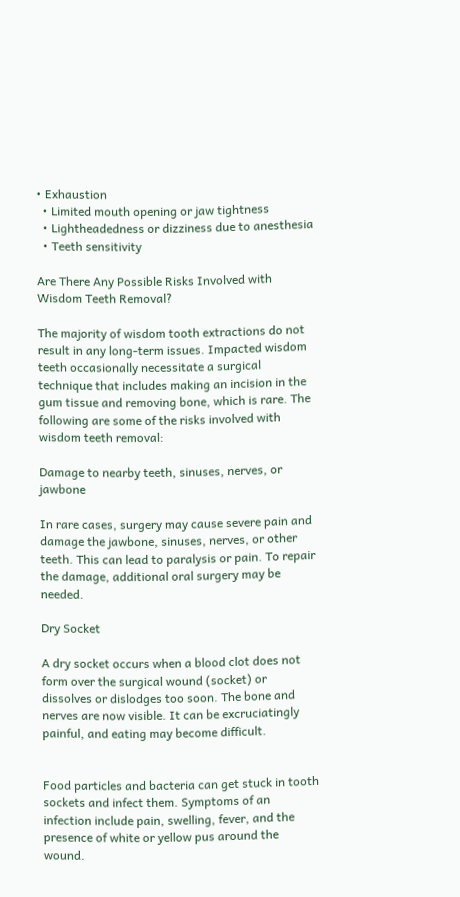• Exhaustion
  • Limited mouth opening or jaw tightness
  • Lightheadedness or dizziness due to anesthesia
  • Teeth sensitivity

Are There Any Possible Risks Involved with Wisdom Teeth Removal?

The majority of wisdom tooth extractions do not result in any long-term issues. Impacted wisdom teeth occasionally necessitate a surgical technique that includes making an incision in the gum tissue and removing bone, which is rare. The following are some of the risks involved with wisdom teeth removal:

Damage to nearby teeth, sinuses, nerves, or jawbone

In rare cases, surgery may cause severe pain and damage the jawbone, sinuses, nerves, or other teeth. This can lead to paralysis or pain. To repair the damage, additional oral surgery may be needed.

Dry Socket

A dry socket occurs when a blood clot does not form over the surgical wound (socket) or dissolves or dislodges too soon. The bone and nerves are now visible. It can be excruciatingly painful, and eating may become difficult.


Food particles and bacteria can get stuck in tooth sockets and infect them. Symptoms of an infection include pain, swelling, fever, and the presence of white or yellow pus around the wound.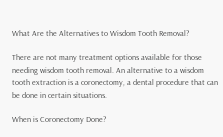What Are the Alternatives to Wisdom Tooth Removal?

There are not many treatment options available for those needing wisdom tooth removal. An alternative to a wisdom tooth extraction is a coronectomy, a dental procedure that can be done in certain situations.

When is Coronectomy Done?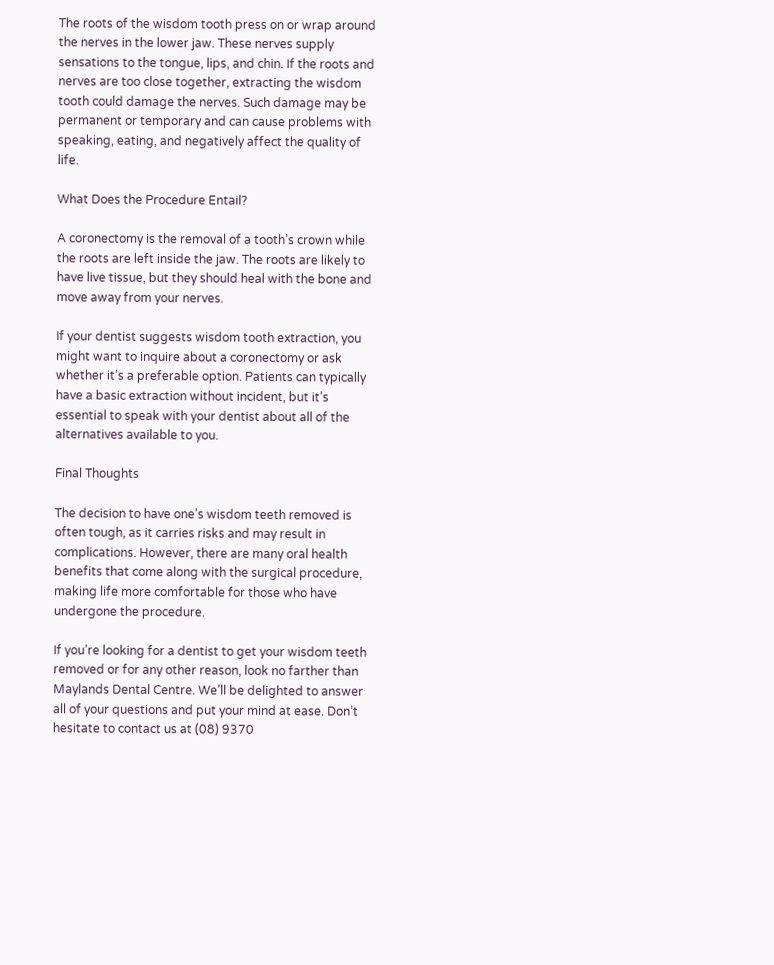The roots of the wisdom tooth press on or wrap around the nerves in the lower jaw. These nerves supply sensations to the tongue, lips, and chin. If the roots and nerves are too close together, extracting the wisdom tooth could damage the nerves. Such damage may be permanent or temporary and can cause problems with speaking, eating, and negatively affect the quality of life.

What Does the Procedure Entail?

A coronectomy is the removal of a tooth’s crown while the roots are left inside the jaw. The roots are likely to have live tissue, but they should heal with the bone and move away from your nerves.

If your dentist suggests wisdom tooth extraction, you might want to inquire about a coronectomy or ask whether it’s a preferable option. Patients can typically have a basic extraction without incident, but it’s essential to speak with your dentist about all of the alternatives available to you.

Final Thoughts

The decision to have one’s wisdom teeth removed is often tough, as it carries risks and may result in complications. However, there are many oral health benefits that come along with the surgical procedure, making life more comfortable for those who have undergone the procedure.

If you’re looking for a dentist to get your wisdom teeth removed or for any other reason, look no farther than Maylands Dental Centre. We’ll be delighted to answer all of your questions and put your mind at ease. Don’t hesitate to contact us at (08) 9370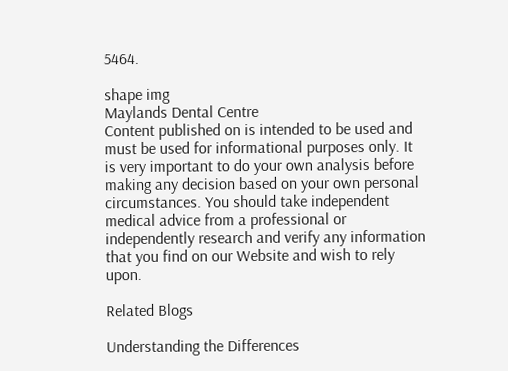5464.

shape img
Maylands Dental Centre
Content published on is intended to be used and must be used for informational purposes only. It is very important to do your own analysis before making any decision based on your own personal circumstances. You should take independent medical advice from a professional or independently research and verify any information that you find on our Website and wish to rely upon.

Related Blogs

Understanding the Differences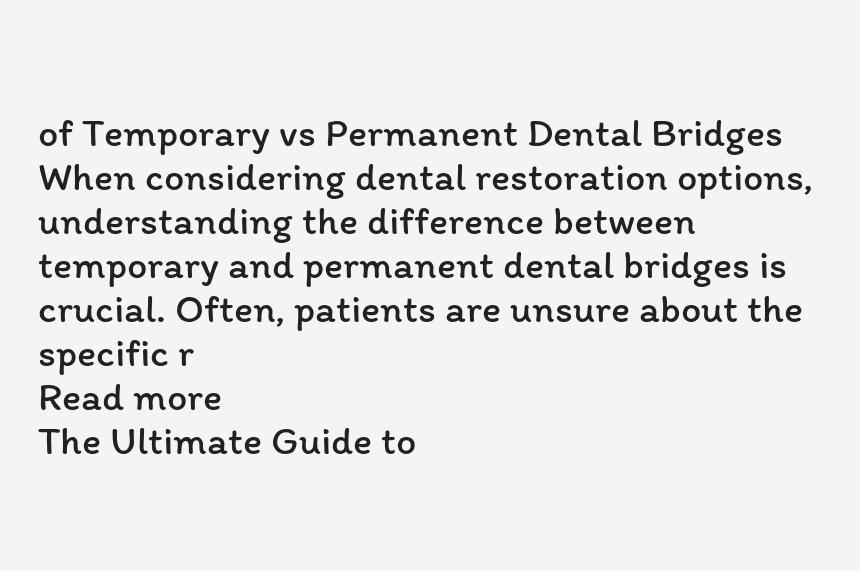of Temporary vs Permanent Dental Bridges
When considering dental restoration options, understanding the difference between temporary and permanent dental bridges is crucial. Often, patients are unsure about the specific r
Read more
The Ultimate Guide to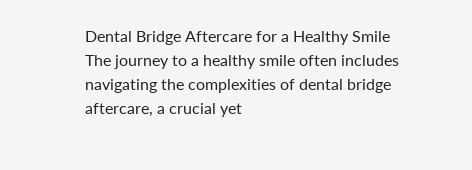Dental Bridge Aftercare for a Healthy Smile
The journey to a healthy smile often includes navigating the complexities of dental bridge aftercare, a crucial yet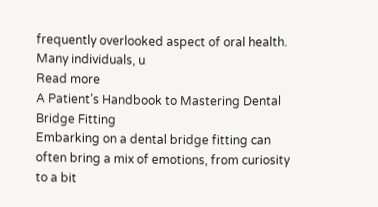frequently overlooked aspect of oral health. Many individuals, u
Read more
A Patient’s Handbook to Mastering Dental Bridge Fitting
Embarking on a dental bridge fitting can often bring a mix of emotions, from curiosity to a bit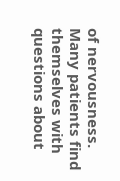of nervousness. Many patients find themselves with questions about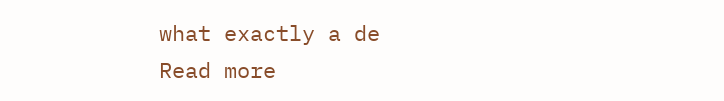what exactly a de
Read more